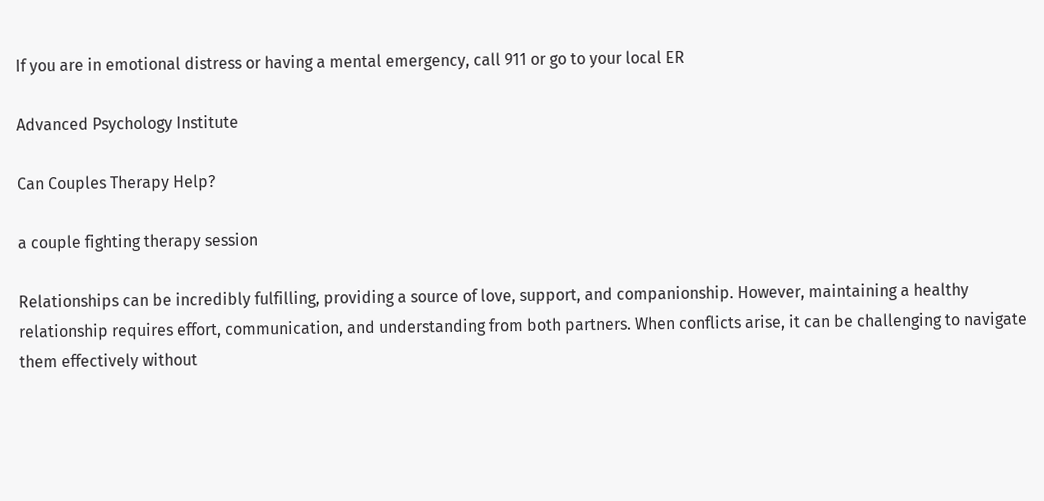If you are in emotional distress or having a mental emergency, call 911 or go to your local ER

Advanced Psychology Institute

Can Couples Therapy Help?

a couple fighting therapy session

Relationships can be incredibly fulfilling, providing a source of love, support, and companionship. However, maintaining a healthy relationship requires effort, communication, and understanding from both partners. When conflicts arise, it can be challenging to navigate them effectively without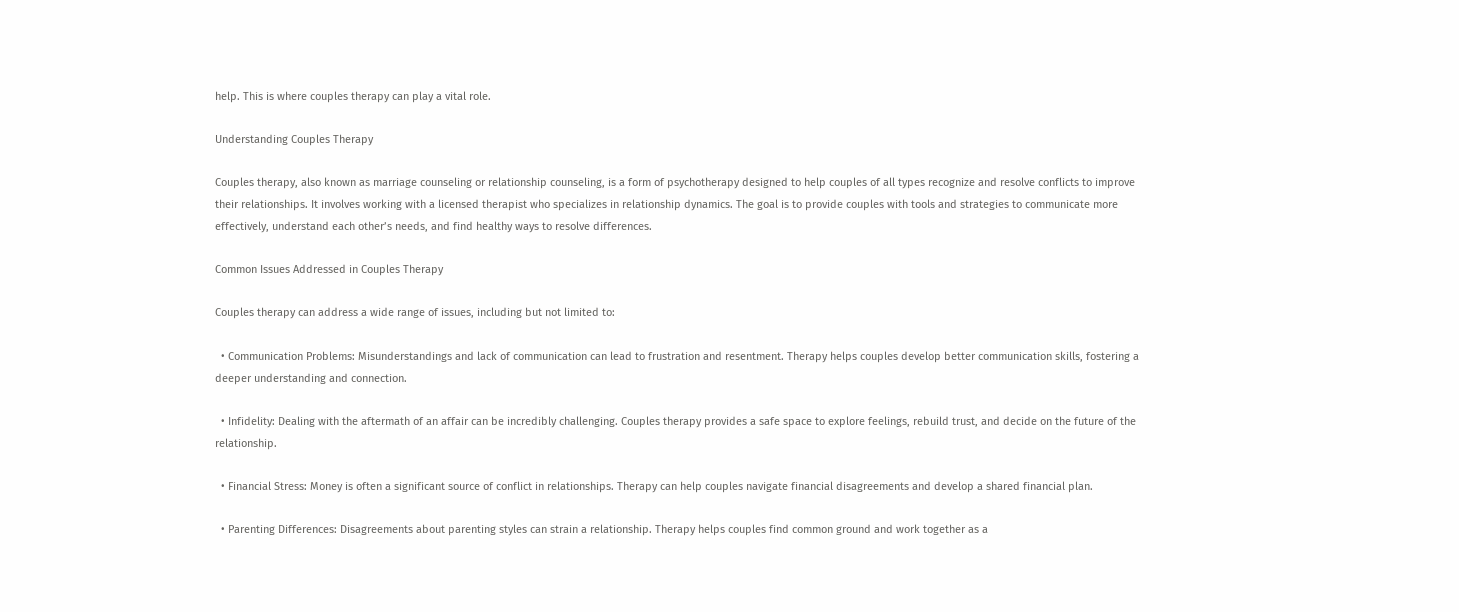help. This is where couples therapy can play a vital role.

Understanding Couples Therapy

Couples therapy, also known as marriage counseling or relationship counseling, is a form of psychotherapy designed to help couples of all types recognize and resolve conflicts to improve their relationships. It involves working with a licensed therapist who specializes in relationship dynamics. The goal is to provide couples with tools and strategies to communicate more effectively, understand each other’s needs, and find healthy ways to resolve differences.

Common Issues Addressed in Couples Therapy

Couples therapy can address a wide range of issues, including but not limited to:

  • Communication Problems: Misunderstandings and lack of communication can lead to frustration and resentment. Therapy helps couples develop better communication skills, fostering a deeper understanding and connection.

  • Infidelity: Dealing with the aftermath of an affair can be incredibly challenging. Couples therapy provides a safe space to explore feelings, rebuild trust, and decide on the future of the relationship.

  • Financial Stress: Money is often a significant source of conflict in relationships. Therapy can help couples navigate financial disagreements and develop a shared financial plan.

  • Parenting Differences: Disagreements about parenting styles can strain a relationship. Therapy helps couples find common ground and work together as a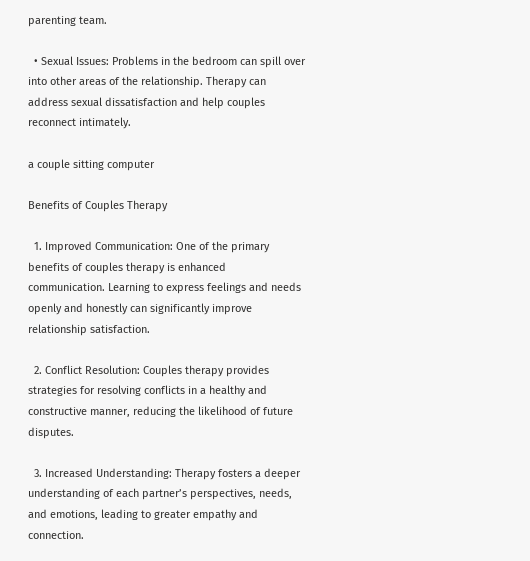parenting team.

  • Sexual Issues: Problems in the bedroom can spill over into other areas of the relationship. Therapy can address sexual dissatisfaction and help couples reconnect intimately.

a couple sitting computer

Benefits of Couples Therapy

  1. Improved Communication: One of the primary benefits of couples therapy is enhanced communication. Learning to express feelings and needs openly and honestly can significantly improve relationship satisfaction.

  2. Conflict Resolution: Couples therapy provides strategies for resolving conflicts in a healthy and constructive manner, reducing the likelihood of future disputes.

  3. Increased Understanding: Therapy fosters a deeper understanding of each partner’s perspectives, needs, and emotions, leading to greater empathy and connection.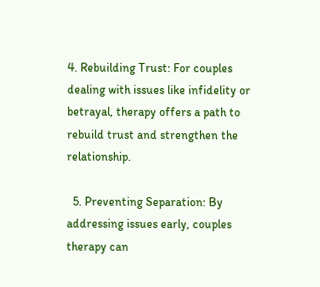4. Rebuilding Trust: For couples dealing with issues like infidelity or betrayal, therapy offers a path to rebuild trust and strengthen the relationship.

  5. Preventing Separation: By addressing issues early, couples therapy can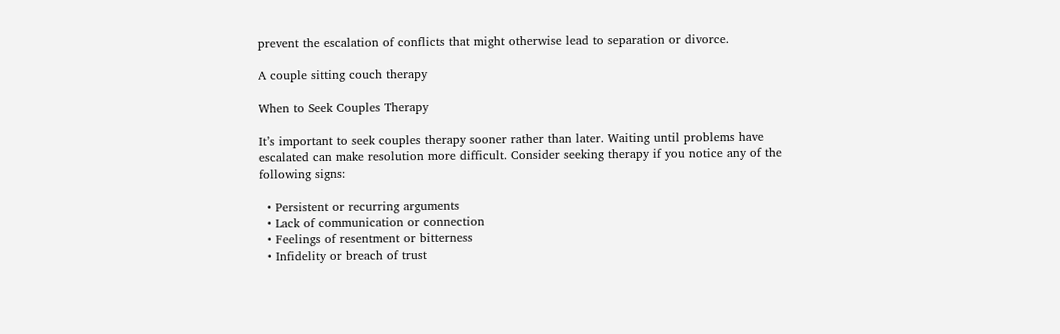prevent the escalation of conflicts that might otherwise lead to separation or divorce.

A couple sitting couch therapy

When to Seek Couples Therapy

It’s important to seek couples therapy sooner rather than later. Waiting until problems have escalated can make resolution more difficult. Consider seeking therapy if you notice any of the following signs:

  • Persistent or recurring arguments
  • Lack of communication or connection
  • Feelings of resentment or bitterness
  • Infidelity or breach of trust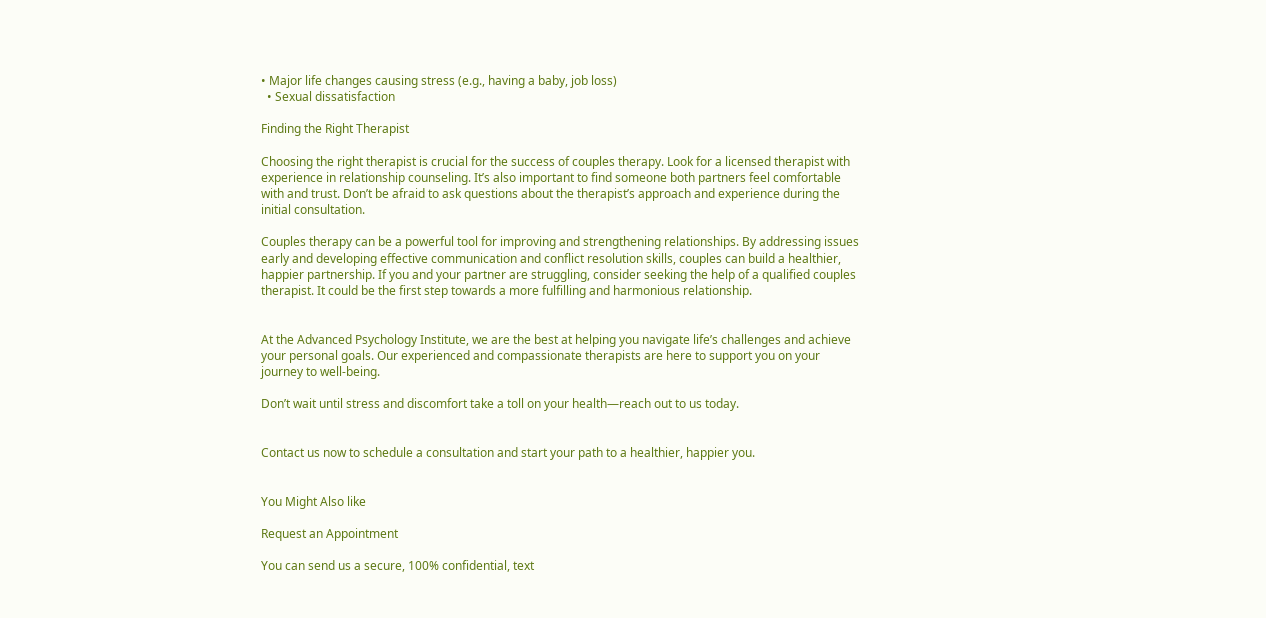• Major life changes causing stress (e.g., having a baby, job loss)
  • Sexual dissatisfaction

Finding the Right Therapist

Choosing the right therapist is crucial for the success of couples therapy. Look for a licensed therapist with experience in relationship counseling. It’s also important to find someone both partners feel comfortable with and trust. Don’t be afraid to ask questions about the therapist’s approach and experience during the initial consultation.

Couples therapy can be a powerful tool for improving and strengthening relationships. By addressing issues early and developing effective communication and conflict resolution skills, couples can build a healthier, happier partnership. If you and your partner are struggling, consider seeking the help of a qualified couples therapist. It could be the first step towards a more fulfilling and harmonious relationship.


At the Advanced Psychology Institute, we are the best at helping you navigate life’s challenges and achieve your personal goals. Our experienced and compassionate therapists are here to support you on your journey to well-being.

Don’t wait until stress and discomfort take a toll on your health—reach out to us today.


Contact us now to schedule a consultation and start your path to a healthier, happier you.


You Might Also like

Request an Appointment

You can send us a secure, 100% confidential, text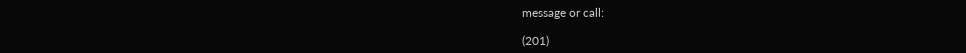message or call:

(201)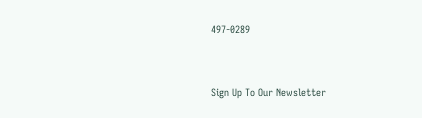497-0289


Sign Up To Our Newsletter